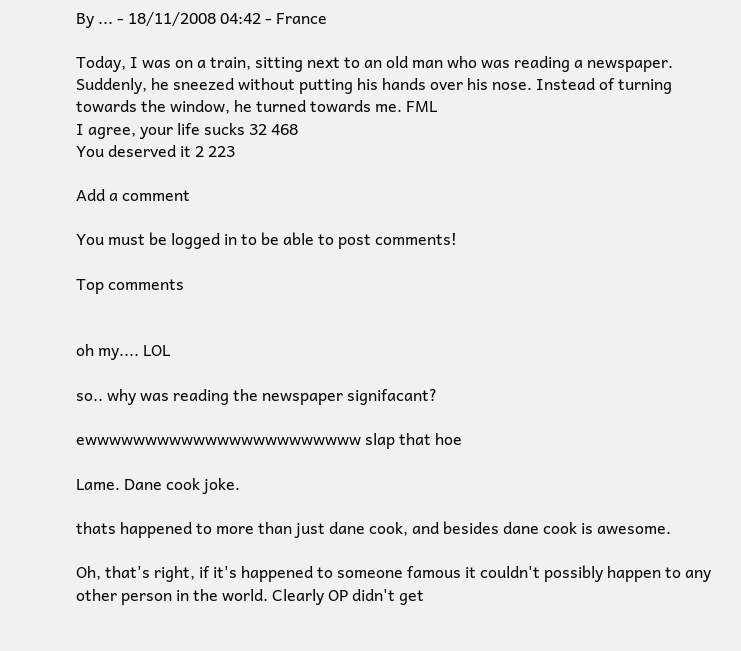By ... - 18/11/2008 04:42 - France

Today, I was on a train, sitting next to an old man who was reading a newspaper. Suddenly, he sneezed without putting his hands over his nose. Instead of turning towards the window, he turned towards me. FML
I agree, your life sucks 32 468
You deserved it 2 223

Add a comment

You must be logged in to be able to post comments!

Top comments


oh my.... LOL

so.. why was reading the newspaper signifacant?

ewwwwwwwwwwwwwwwwwwwwwww slap that hoe

Lame. Dane cook joke.

thats happened to more than just dane cook, and besides dane cook is awesome.

Oh, that's right, if it's happened to someone famous it couldn't possibly happen to any other person in the world. Clearly OP didn't get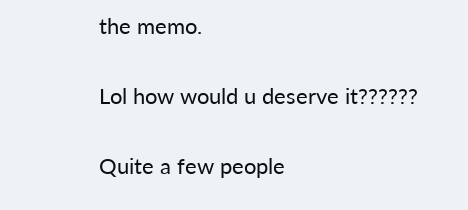the memo.

Lol how would u deserve it??????

Quite a few people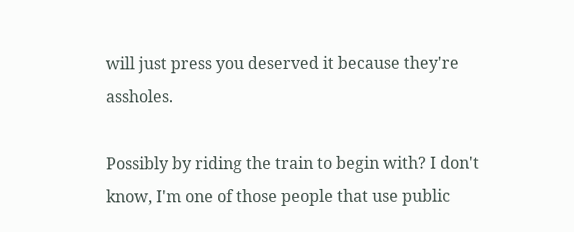will just press you deserved it because they're assholes.

Possibly by riding the train to begin with? I don't know, I'm one of those people that use public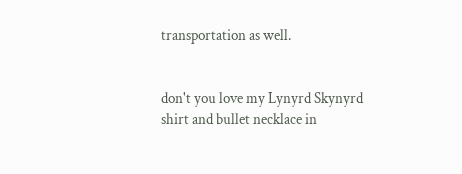transportation as well.


don't you love my Lynyrd Skynyrd shirt and bullet necklace in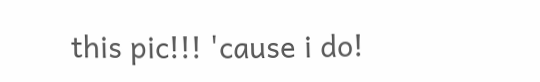this pic!!! 'cause i do!